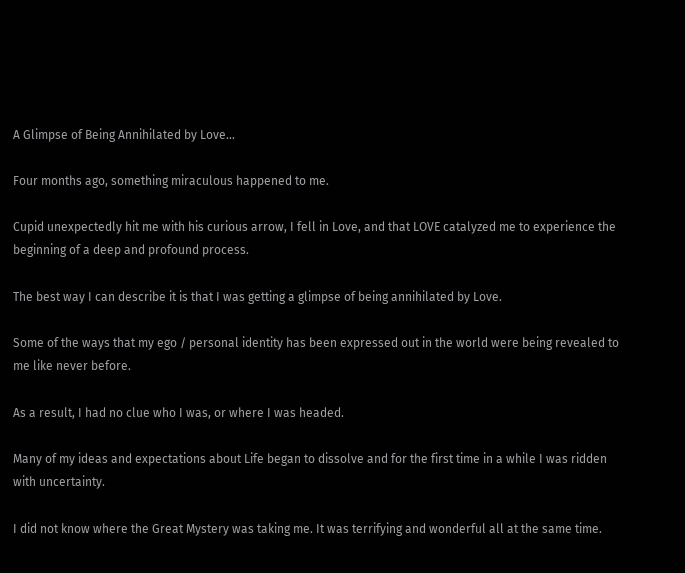A Glimpse of Being Annihilated by Love...

Four months ago, something miraculous happened to me.

Cupid unexpectedly hit me with his curious arrow, I fell in Love, and that LOVE catalyzed me to experience the beginning of a deep and profound process.

The best way I can describe it is that I was getting a glimpse of being annihilated by Love.

Some of the ways that my ego / personal identity has been expressed out in the world were being revealed to me like never before.

As a result, I had no clue who I was, or where I was headed.

Many of my ideas and expectations about Life began to dissolve and for the first time in a while I was ridden with uncertainty.

I did not know where the Great Mystery was taking me. It was terrifying and wonderful all at the same time.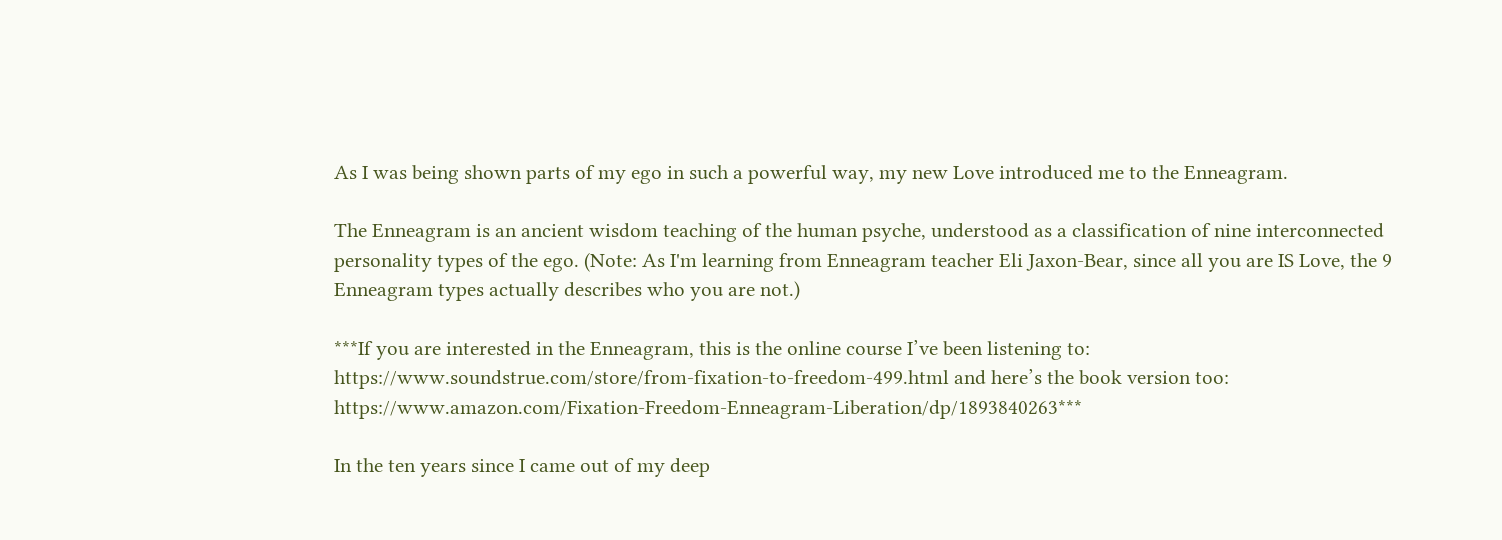As I was being shown parts of my ego in such a powerful way, my new Love introduced me to the Enneagram.

The Enneagram is an ancient wisdom teaching of the human psyche, understood as a classification of nine interconnected personality types of the ego. (Note: As I'm learning from Enneagram teacher Eli Jaxon-Bear, since all you are IS Love, the 9 Enneagram types actually describes who you are not.)

***If you are interested in the Enneagram, this is the online course I’ve been listening to: https://www.soundstrue.com/store/from-fixation-to-freedom-499.html and here’s the book version too: https://www.amazon.com/Fixation-Freedom-Enneagram-Liberation/dp/1893840263***

In the ten years since I came out of my deep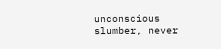unconscious slumber, never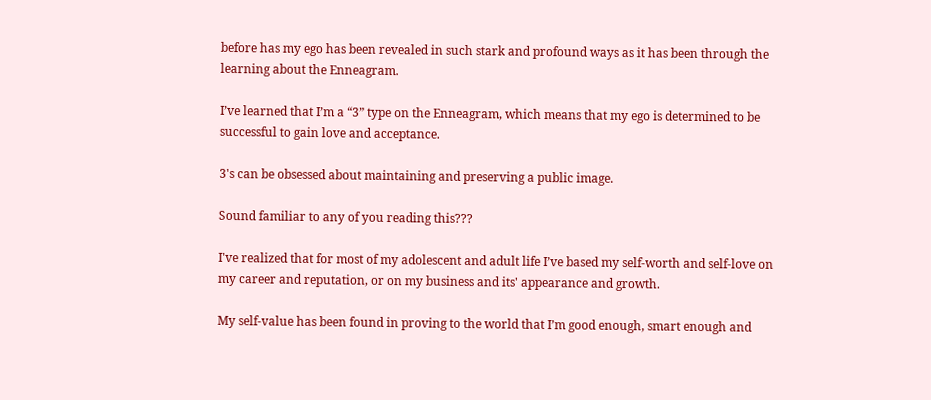before has my ego has been revealed in such stark and profound ways as it has been through the learning about the Enneagram.

I’ve learned that I’m a “3” type on the Enneagram, which means that my ego is determined to be successful to gain love and acceptance.

3's can be obsessed about maintaining and preserving a public image.

Sound familiar to any of you reading this???

I've realized that for most of my adolescent and adult life I’ve based my self-worth and self-love on my career and reputation, or on my business and its' appearance and growth.

My self-value has been found in proving to the world that I’m good enough, smart enough and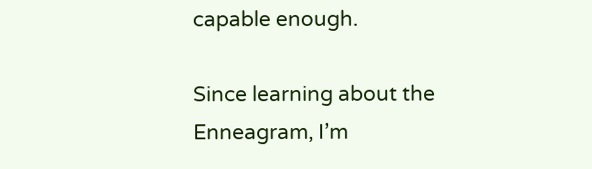capable enough.

Since learning about the Enneagram, I’m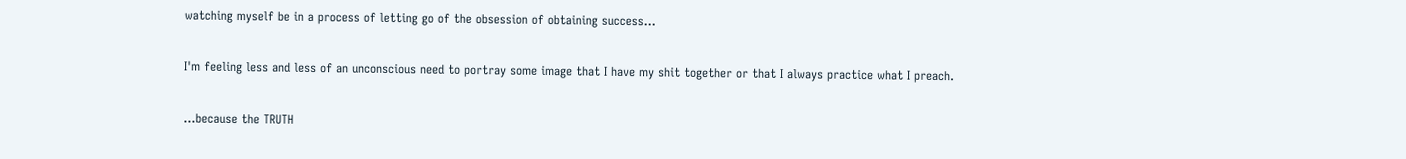watching myself be in a process of letting go of the obsession of obtaining success...

I'm feeling less and less of an unconscious need to portray some image that I have my shit together or that I always practice what I preach.

...because the TRUTH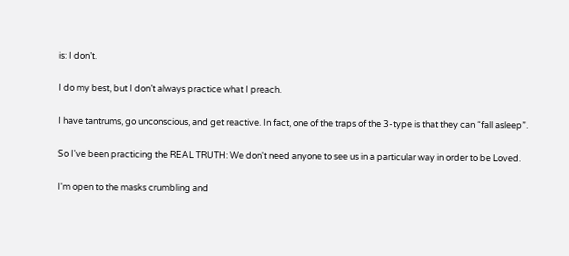is: I don’t.

I do my best, but I don’t always practice what I preach.

I have tantrums, go unconscious, and get reactive. In fact, one of the traps of the 3-type is that they can “fall asleep”.

So I've been practicing the REAL TRUTH: We don't need anyone to see us in a particular way in order to be Loved.

I'm open to the masks crumbling and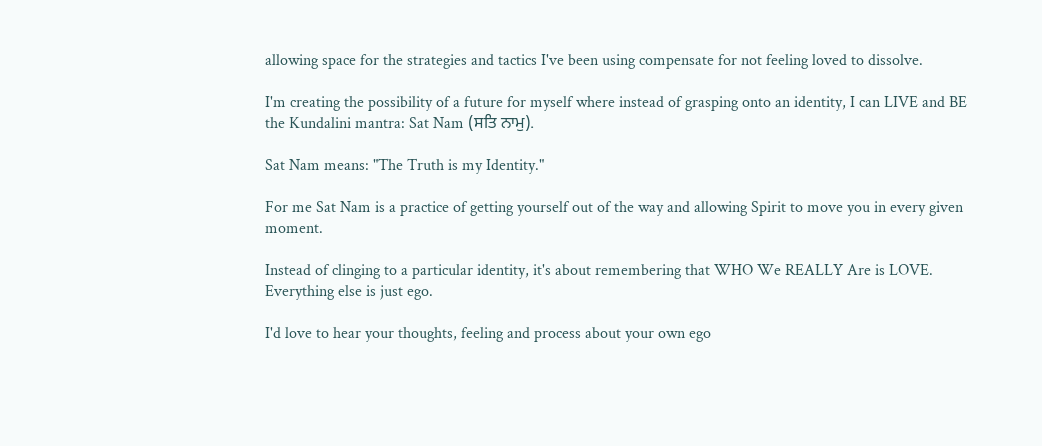allowing space for the strategies and tactics I've been using compensate for not feeling loved to dissolve.

I'm creating the possibility of a future for myself where instead of grasping onto an identity, I can LIVE and BE the Kundalini mantra: Sat Nam (ਸਤਿ ਨਾਮੁ).

Sat Nam means: "The Truth is my Identity."

For me Sat Nam is a practice of getting yourself out of the way and allowing Spirit to move you in every given moment.

Instead of clinging to a particular identity, it's about remembering that WHO We REALLY Are is LOVE.
Everything else is just ego.

I'd love to hear your thoughts, feeling and process about your own ego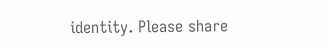identity. Please share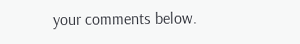your comments below.